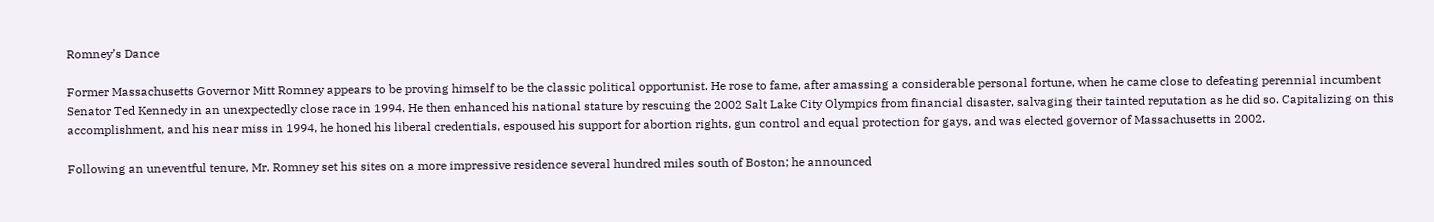Romney’s Dance

Former Massachusetts Governor Mitt Romney appears to be proving himself to be the classic political opportunist. He rose to fame, after amassing a considerable personal fortune, when he came close to defeating perennial incumbent Senator Ted Kennedy in an unexpectedly close race in 1994. He then enhanced his national stature by rescuing the 2002 Salt Lake City Olympics from financial disaster, salvaging their tainted reputation as he did so. Capitalizing on this accomplishment, and his near miss in 1994, he honed his liberal credentials, espoused his support for abortion rights, gun control and equal protection for gays, and was elected governor of Massachusetts in 2002.

Following an uneventful tenure, Mr. Romney set his sites on a more impressive residence several hundred miles south of Boston; he announced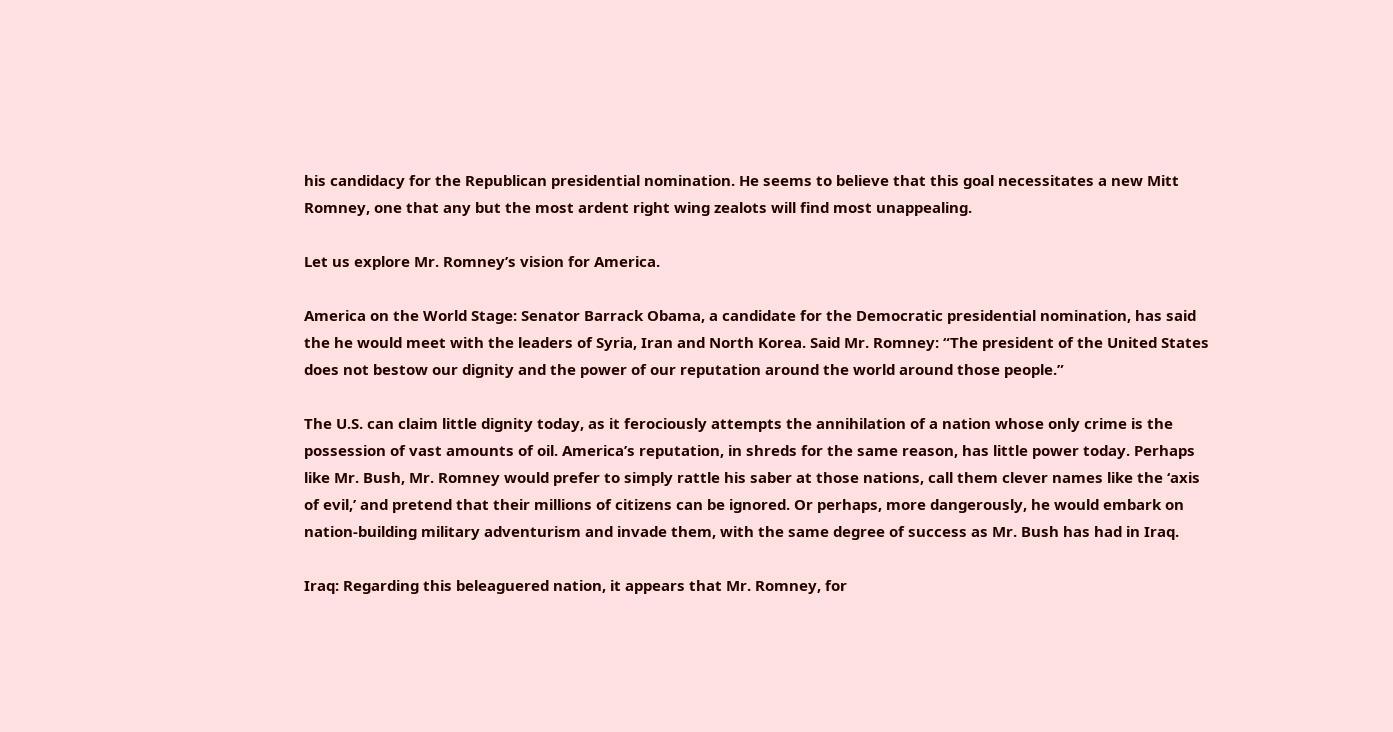his candidacy for the Republican presidential nomination. He seems to believe that this goal necessitates a new Mitt Romney, one that any but the most ardent right wing zealots will find most unappealing.

Let us explore Mr. Romney’s vision for America.

America on the World Stage: Senator Barrack Obama, a candidate for the Democratic presidential nomination, has said the he would meet with the leaders of Syria, Iran and North Korea. Said Mr. Romney: “The president of the United States does not bestow our dignity and the power of our reputation around the world around those people.”

The U.S. can claim little dignity today, as it ferociously attempts the annihilation of a nation whose only crime is the possession of vast amounts of oil. America’s reputation, in shreds for the same reason, has little power today. Perhaps like Mr. Bush, Mr. Romney would prefer to simply rattle his saber at those nations, call them clever names like the ‘axis of evil,’ and pretend that their millions of citizens can be ignored. Or perhaps, more dangerously, he would embark on nation-building military adventurism and invade them, with the same degree of success as Mr. Bush has had in Iraq.

Iraq: Regarding this beleaguered nation, it appears that Mr. Romney, for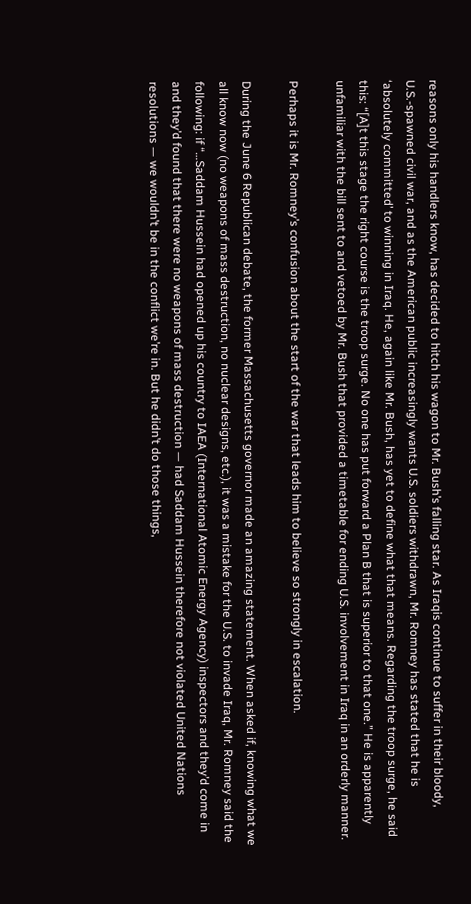reasons only his handlers know, has decided to hitch his wagon to Mr. Bush’s falling star. As Iraqis continue to suffer in their bloody, U.S.-spawned civil war, and as the American public increasingly wants U.S. soldiers withdrawn, Mr. Romney has stated that he is ‘absolutely committed’ to winning in Iraq. He, again like Mr. Bush, has yet to define what that means. Regarding the troop surge, he said this: “[A]t this stage the right course is the troop surge. No one has put forward a Plan B that is superior to that one.” He is apparently unfamiliar with the bill sent to and vetoed by Mr. Bush that provided a timetable for ending U.S. involvement in Iraq in an orderly manner.

Perhaps it is Mr. Romney’s confusion about the start of the war that leads him to believe so strongly in escalation.

During the June 6 Republican debate, the former Massachusetts governor made an amazing statement. When asked if, knowing what we all know now (no weapons of mass destruction, no nuclear designs, etc.), it was a mistake for the U.S. to invade Iraq, Mr. Romney said the following: if “…Saddam Hussein had opened up his country to IAEA (International Atomic Energy Agency) inspectors and they’d come in and they’d found that there were no weapons of mass destruction — had Saddam Hussein therefore not violated United Nations resolutions — we wouldn’t be in the conflict we’re in. But he didn’t do those things,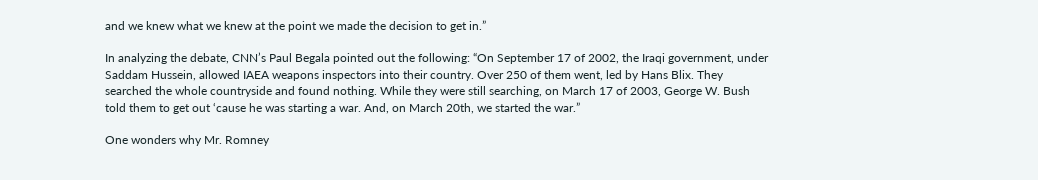and we knew what we knew at the point we made the decision to get in.”

In analyzing the debate, CNN’s Paul Begala pointed out the following: “On September 17 of 2002, the Iraqi government, under Saddam Hussein, allowed IAEA weapons inspectors into their country. Over 250 of them went, led by Hans Blix. They searched the whole countryside and found nothing. While they were still searching, on March 17 of 2003, George W. Bush told them to get out ‘cause he was starting a war. And, on March 20th, we started the war.”

One wonders why Mr. Romney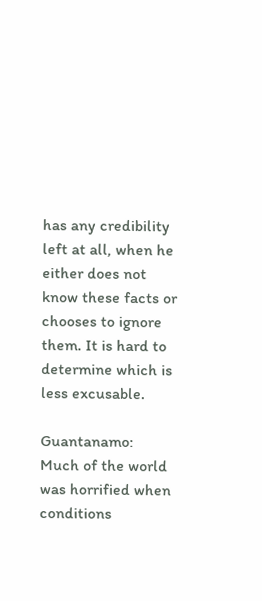has any credibility left at all, when he either does not know these facts or chooses to ignore them. It is hard to determine which is less excusable.

Guantanamo: Much of the world was horrified when conditions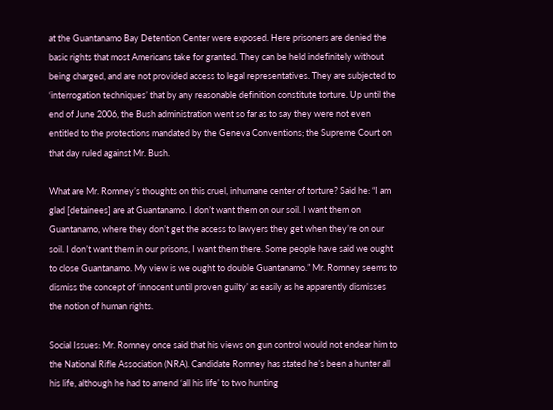at the Guantanamo Bay Detention Center were exposed. Here prisoners are denied the basic rights that most Americans take for granted. They can be held indefinitely without being charged, and are not provided access to legal representatives. They are subjected to ‘interrogation techniques’ that by any reasonable definition constitute torture. Up until the end of June 2006, the Bush administration went so far as to say they were not even entitled to the protections mandated by the Geneva Conventions; the Supreme Court on that day ruled against Mr. Bush.

What are Mr. Romney’s thoughts on this cruel, inhumane center of torture? Said he: “I am glad [detainees] are at Guantanamo. I don’t want them on our soil. I want them on Guantanamo, where they don’t get the access to lawyers they get when they’re on our soil. I don’t want them in our prisons, I want them there. Some people have said we ought to close Guantanamo. My view is we ought to double Guantanamo.” Mr. Romney seems to dismiss the concept of ‘innocent until proven guilty’ as easily as he apparently dismisses the notion of human rights.

Social Issues: Mr. Romney once said that his views on gun control would not endear him to the National Rifle Association (NRA). Candidate Romney has stated he’s been a hunter all his life, although he had to amend ‘all his life’ to two hunting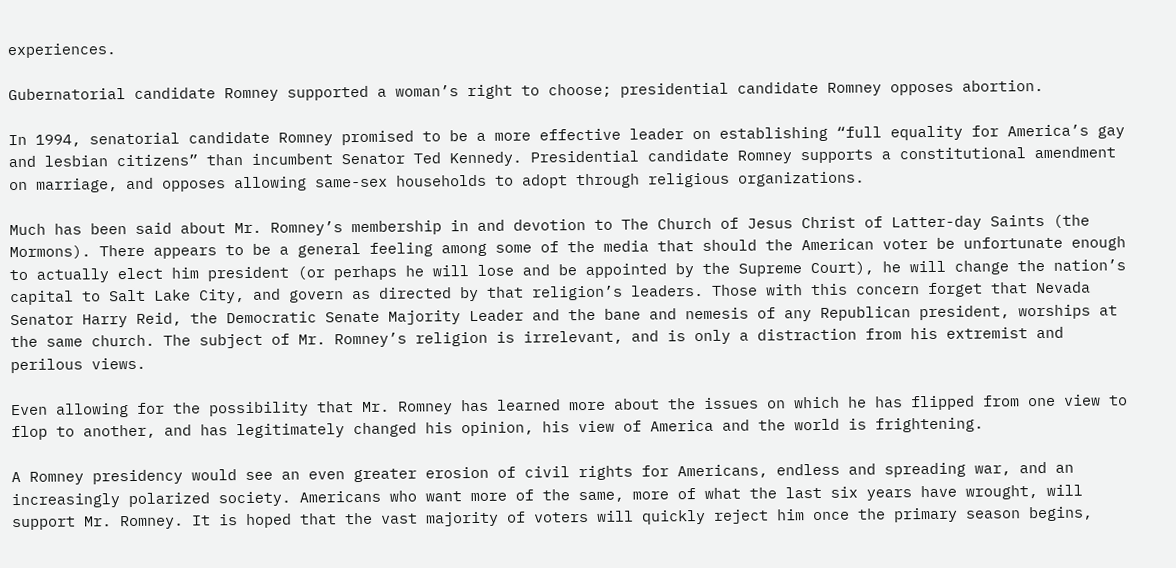experiences.

Gubernatorial candidate Romney supported a woman’s right to choose; presidential candidate Romney opposes abortion.

In 1994, senatorial candidate Romney promised to be a more effective leader on establishing “full equality for America’s gay and lesbian citizens” than incumbent Senator Ted Kennedy. Presidential candidate Romney supports a constitutional amendment on marriage, and opposes allowing same-sex households to adopt through religious organizations.

Much has been said about Mr. Romney’s membership in and devotion to The Church of Jesus Christ of Latter-day Saints (the Mormons). There appears to be a general feeling among some of the media that should the American voter be unfortunate enough to actually elect him president (or perhaps he will lose and be appointed by the Supreme Court), he will change the nation’s capital to Salt Lake City, and govern as directed by that religion’s leaders. Those with this concern forget that Nevada Senator Harry Reid, the Democratic Senate Majority Leader and the bane and nemesis of any Republican president, worships at the same church. The subject of Mr. Romney’s religion is irrelevant, and is only a distraction from his extremist and perilous views.

Even allowing for the possibility that Mr. Romney has learned more about the issues on which he has flipped from one view to flop to another, and has legitimately changed his opinion, his view of America and the world is frightening.

A Romney presidency would see an even greater erosion of civil rights for Americans, endless and spreading war, and an increasingly polarized society. Americans who want more of the same, more of what the last six years have wrought, will support Mr. Romney. It is hoped that the vast majority of voters will quickly reject him once the primary season begins,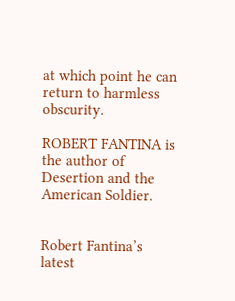at which point he can return to harmless obscurity.

ROBERT FANTINA is the author of Desertion and the American Soldier.


Robert Fantina’s latest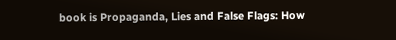book is Propaganda, Lies and False Flags: How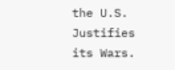the U.S. Justifies its Wars.